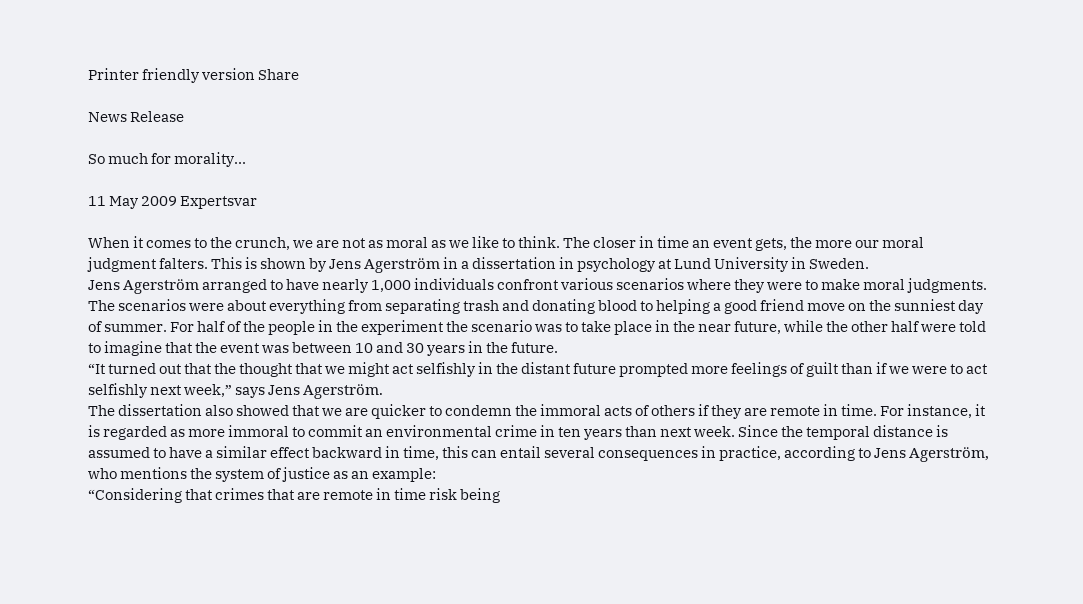Printer friendly version Share

News Release

So much for morality...

11 May 2009 Expertsvar

When it comes to the crunch, we are not as moral as we like to think. The closer in time an event gets, the more our moral judgment falters. This is shown by Jens Agerström in a dissertation in psychology at Lund University in Sweden.
Jens Agerström arranged to have nearly 1,000 individuals confront various scenarios where they were to make moral judgments. The scenarios were about everything from separating trash and donating blood to helping a good friend move on the sunniest day of summer. For half of the people in the experiment the scenario was to take place in the near future, while the other half were told to imagine that the event was between 10 and 30 years in the future.
“It turned out that the thought that we might act selfishly in the distant future prompted more feelings of guilt than if we were to act selfishly next week,” says Jens Agerström.
The dissertation also showed that we are quicker to condemn the immoral acts of others if they are remote in time. For instance, it is regarded as more immoral to commit an environmental crime in ten years than next week. Since the temporal distance is assumed to have a similar effect backward in time, this can entail several consequences in practice, according to Jens Agerström, who mentions the system of justice as an example:
“Considering that crimes that are remote in time risk being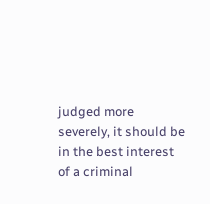judged more severely, it should be in the best interest of a criminal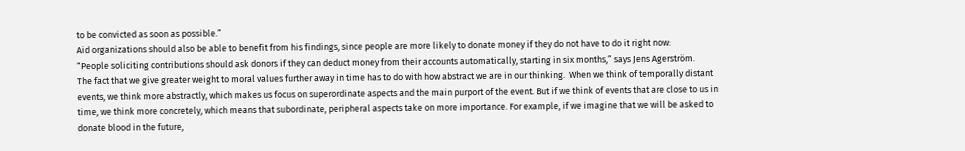to be convicted as soon as possible.”
Aid organizations should also be able to benefit from his findings, since people are more likely to donate money if they do not have to do it right now:
“People soliciting contributions should ask donors if they can deduct money from their accounts automatically, starting in six months,” says Jens Agerström.
The fact that we give greater weight to moral values further away in time has to do with how abstract we are in our thinking.  When we think of temporally distant events, we think more abstractly, which makes us focus on superordinate aspects and the main purport of the event. But if we think of events that are close to us in time, we think more concretely, which means that subordinate, peripheral aspects take on more importance. For example, if we imagine that we will be asked to donate blood in the future,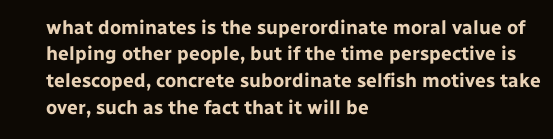what dominates is the superordinate moral value of helping other people, but if the time perspective is telescoped, concrete subordinate selfish motives take over, such as the fact that it will be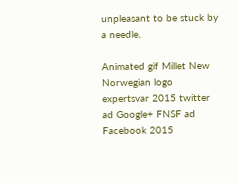unpleasant to be stuck by a needle.

Animated gif Millet New Norwegian logo expertsvar 2015 twitter ad Google+ FNSF ad Facebook 2015